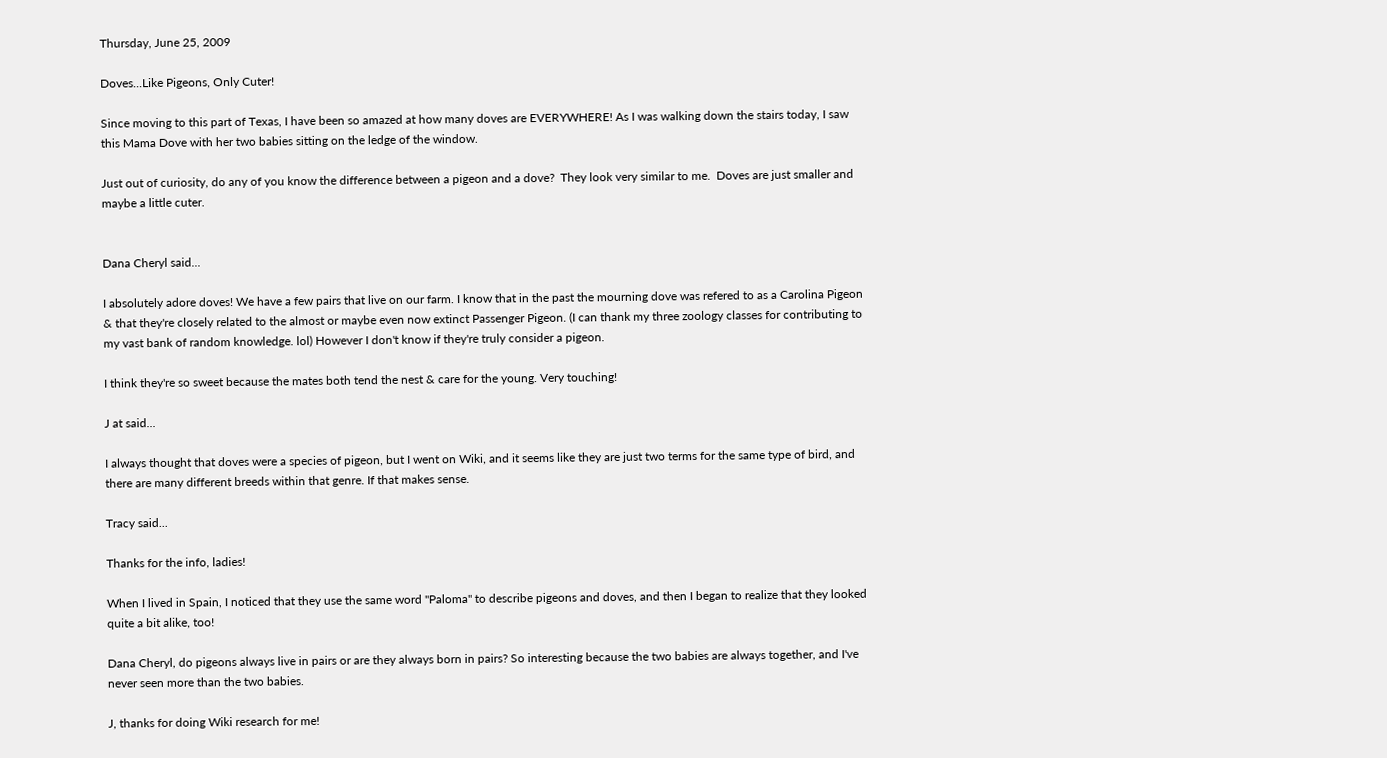Thursday, June 25, 2009

Doves...Like Pigeons, Only Cuter!

Since moving to this part of Texas, I have been so amazed at how many doves are EVERYWHERE! As I was walking down the stairs today, I saw this Mama Dove with her two babies sitting on the ledge of the window.

Just out of curiosity, do any of you know the difference between a pigeon and a dove?  They look very similar to me.  Doves are just smaller and maybe a little cuter.


Dana Cheryl said...

I absolutely adore doves! We have a few pairs that live on our farm. I know that in the past the mourning dove was refered to as a Carolina Pigeon & that they're closely related to the almost or maybe even now extinct Passenger Pigeon. (I can thank my three zoology classes for contributing to my vast bank of random knowledge. lol) However I don't know if they're truly consider a pigeon.

I think they're so sweet because the mates both tend the nest & care for the young. Very touching!

J at said...

I always thought that doves were a species of pigeon, but I went on Wiki, and it seems like they are just two terms for the same type of bird, and there are many different breeds within that genre. If that makes sense.

Tracy said...

Thanks for the info, ladies!

When I lived in Spain, I noticed that they use the same word "Paloma" to describe pigeons and doves, and then I began to realize that they looked quite a bit alike, too!

Dana Cheryl, do pigeons always live in pairs or are they always born in pairs? So interesting because the two babies are always together, and I've never seen more than the two babies.

J, thanks for doing Wiki research for me!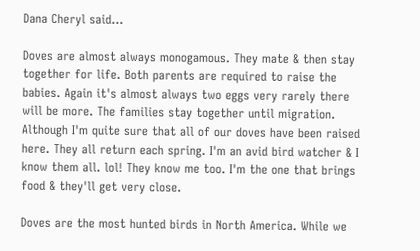Dana Cheryl said...

Doves are almost always monogamous. They mate & then stay together for life. Both parents are required to raise the babies. Again it's almost always two eggs very rarely there will be more. The families stay together until migration. Although I'm quite sure that all of our doves have been raised here. They all return each spring. I'm an avid bird watcher & I know them all. lol! They know me too. I'm the one that brings food & they'll get very close.

Doves are the most hunted birds in North America. While we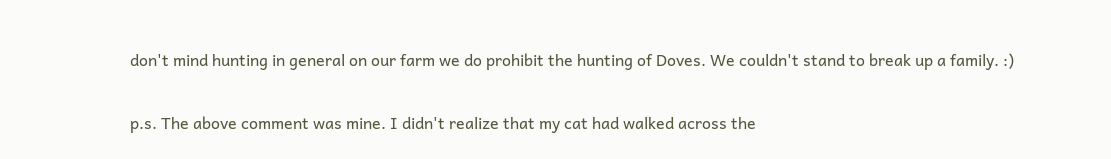don't mind hunting in general on our farm we do prohibit the hunting of Doves. We couldn't stand to break up a family. :)

p.s. The above comment was mine. I didn't realize that my cat had walked across the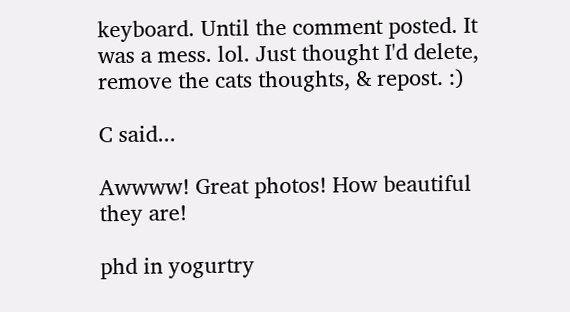keyboard. Until the comment posted. It was a mess. lol. Just thought I'd delete, remove the cats thoughts, & repost. :)

C said...

Awwww! Great photos! How beautiful they are!

phd in yogurtry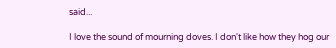said...

I love the sound of mourning doves. I don't like how they hog our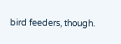bird feeders, though.